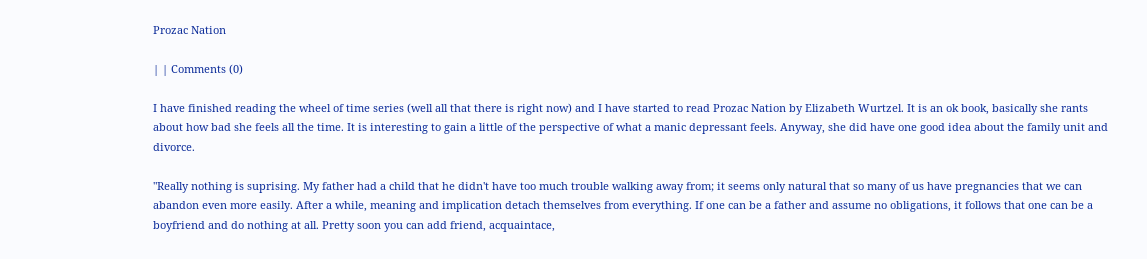Prozac Nation

| | Comments (0)

I have finished reading the wheel of time series (well all that there is right now) and I have started to read Prozac Nation by Elizabeth Wurtzel. It is an ok book, basically she rants about how bad she feels all the time. It is interesting to gain a little of the perspective of what a manic depressant feels. Anyway, she did have one good idea about the family unit and divorce.

"Really nothing is suprising. My father had a child that he didn't have too much trouble walking away from; it seems only natural that so many of us have pregnancies that we can abandon even more easily. After a while, meaning and implication detach themselves from everything. If one can be a father and assume no obligations, it follows that one can be a boyfriend and do nothing at all. Pretty soon you can add friend, acquaintace,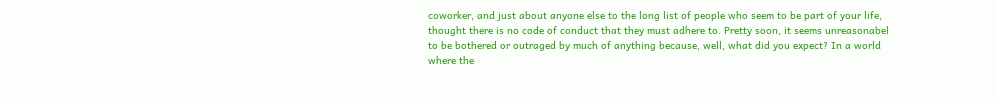coworker, and just about anyone else to the long list of people who seem to be part of your life, thought there is no code of conduct that they must adhere to. Pretty soon, it seems unreasonabel to be bothered or outraged by much of anything because, well, what did you expect? In a world where the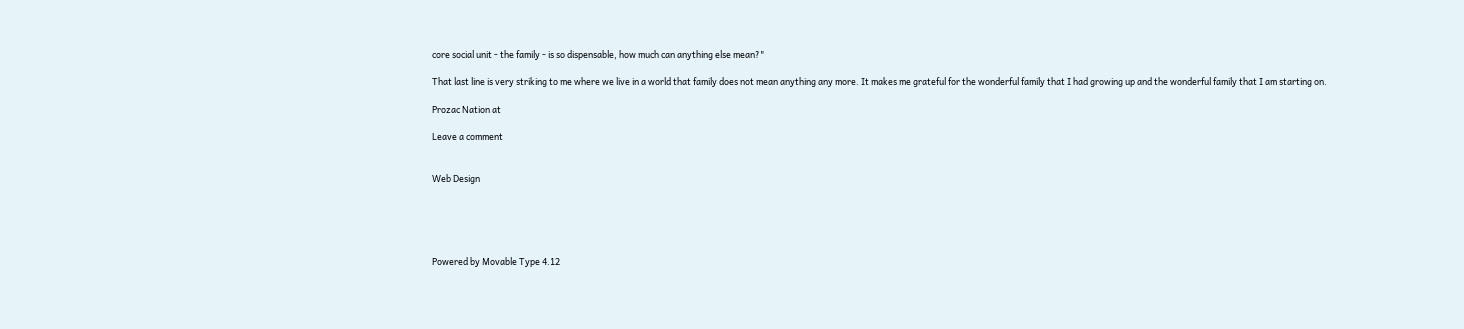core social unit - the family - is so dispensable, how much can anything else mean?"

That last line is very striking to me where we live in a world that family does not mean anything any more. It makes me grateful for the wonderful family that I had growing up and the wonderful family that I am starting on.

Prozac Nation at

Leave a comment


Web Design





Powered by Movable Type 4.12